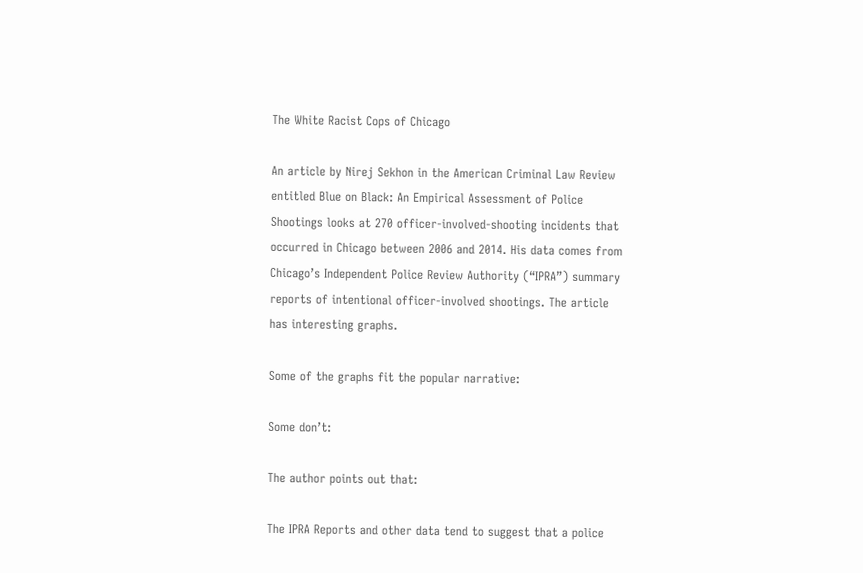The White Racist Cops of Chicago

An article by Nirej Sekhon in the American Criminal Law Review entitled Blue on Black: An Empirical Assessment of Police Shootings looks at 270 officer-involved-shooting incidents that occurred in Chicago between 2006 and 2014. His data comes from Chicago’s Independent Police Review Authority (“IPRA”) summary reports of intentional officer-involved shootings. The article has interesting graphs.

Some of the graphs fit the popular narrative:

Some don’t:

The author points out that:

The IPRA Reports and other data tend to suggest that a police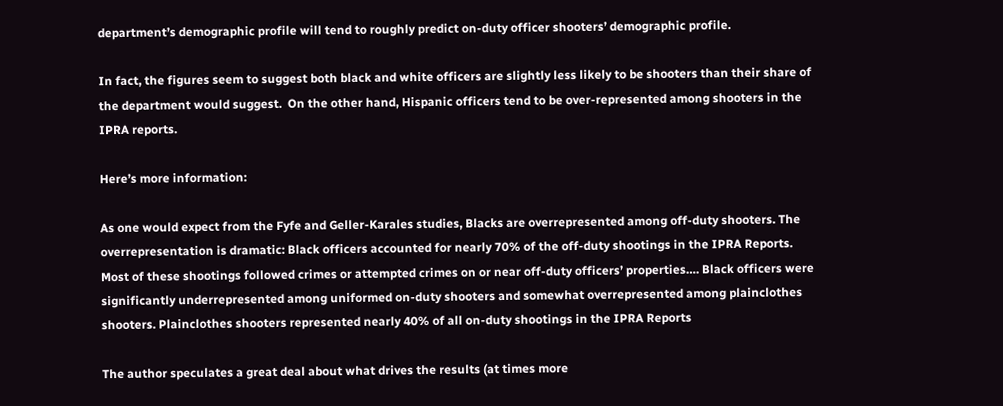department’s demographic profile will tend to roughly predict on-duty officer shooters’ demographic profile.

In fact, the figures seem to suggest both black and white officers are slightly less likely to be shooters than their share of the department would suggest.  On the other hand, Hispanic officers tend to be over-represented among shooters in the IPRA reports.

Here’s more information:

As one would expect from the Fyfe and Geller-Karales studies, Blacks are overrepresented among off-duty shooters. The overrepresentation is dramatic: Black officers accounted for nearly 70% of the off-duty shootings in the IPRA Reports. Most of these shootings followed crimes or attempted crimes on or near off-duty officers’ properties…. Black officers were significantly underrepresented among uniformed on-duty shooters and somewhat overrepresented among plainclothes shooters. Plainclothes shooters represented nearly 40% of all on-duty shootings in the IPRA Reports

The author speculates a great deal about what drives the results (at times more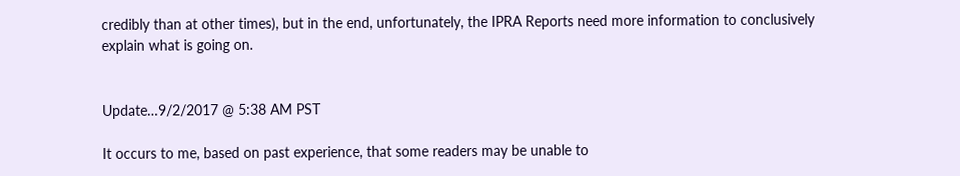credibly than at other times), but in the end, unfortunately, the IPRA Reports need more information to conclusively explain what is going on.


Update…9/2/2017 @ 5:38 AM PST

It occurs to me, based on past experience, that some readers may be unable to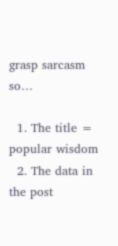grasp sarcasm so…

  1. The title = popular wisdom
  2. The data in the post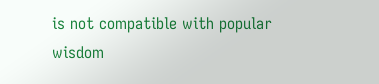is not compatible with popular wisdom